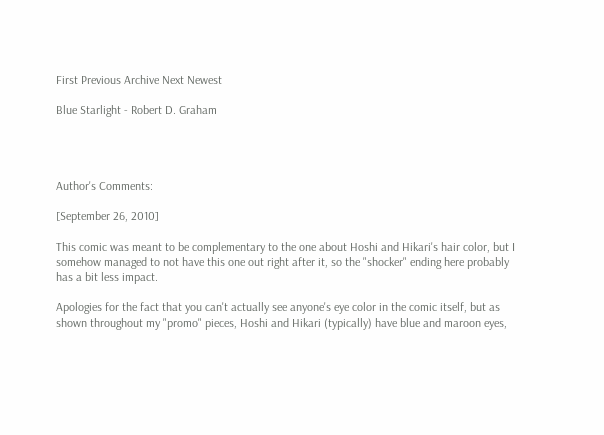First Previous Archive Next Newest

Blue Starlight - Robert D. Graham




Author's Comments:

[September 26, 2010]

This comic was meant to be complementary to the one about Hoshi and Hikari's hair color, but I somehow managed to not have this one out right after it, so the "shocker" ending here probably has a bit less impact.

Apologies for the fact that you can't actually see anyone's eye color in the comic itself, but as shown throughout my "promo" pieces, Hoshi and Hikari (typically) have blue and maroon eyes,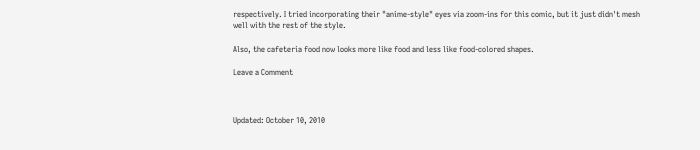respectively. I tried incorporating their "anime-style" eyes via zoom-ins for this comic, but it just didn't mesh well with the rest of the style.

Also, the cafeteria food now looks more like food and less like food-colored shapes.

Leave a Comment



Updated: October 10, 2010